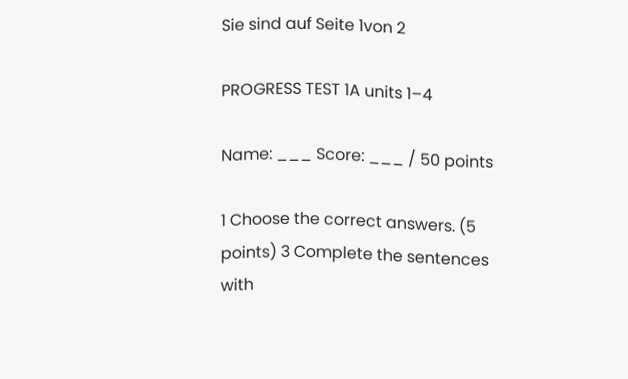Sie sind auf Seite 1von 2

PROGRESS TEST 1A units 1–4

Name: ___ Score: ___ / 50 points

1 Choose the correct answers. (5 points) 3 Complete the sentences with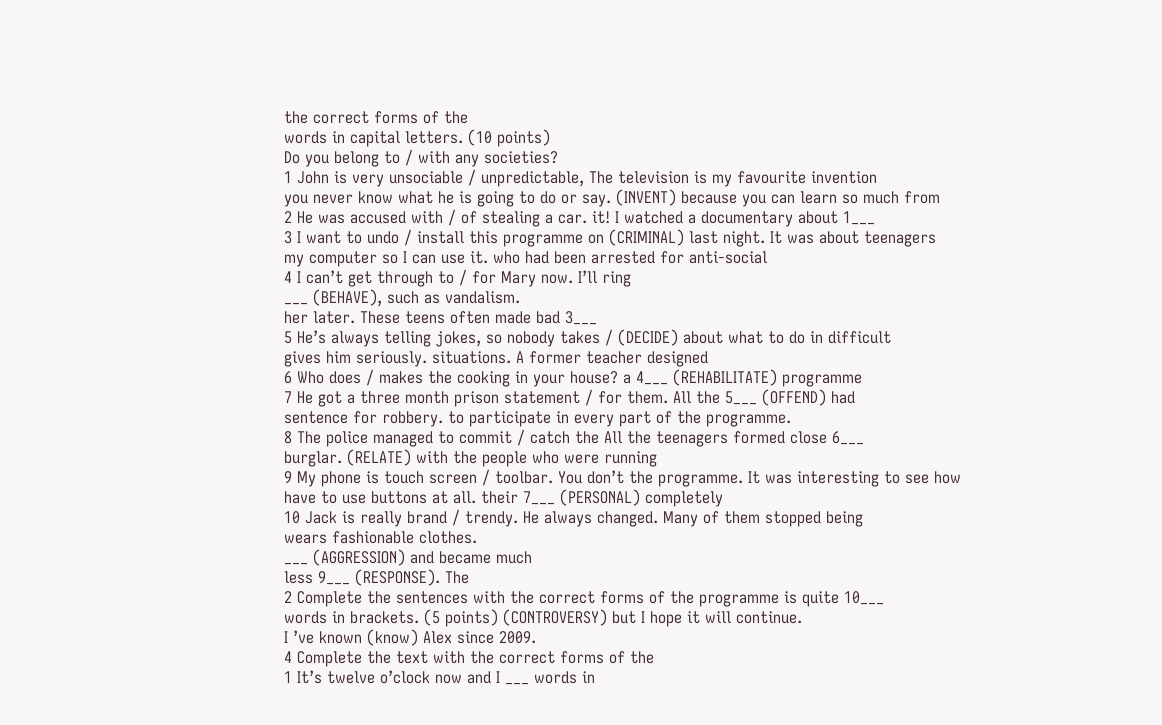the correct forms of the
words in capital letters. (10 points)
Do you belong to / with any societies?
1 John is very unsociable / unpredictable, The television is my favourite invention
you never know what he is going to do or say. (INVENT) because you can learn so much from
2 He was accused with / of stealing a car. it! I watched a documentary about 1___
3 I want to undo / install this programme on (CRIMINAL) last night. It was about teenagers
my computer so I can use it. who had been arrested for anti-social
4 I can’t get through to / for Mary now. I’ll ring
___ (BEHAVE), such as vandalism.
her later. These teens often made bad 3___
5 He’s always telling jokes, so nobody takes / (DECIDE) about what to do in difficult
gives him seriously. situations. A former teacher designed
6 Who does / makes the cooking in your house? a 4___ (REHABILITATE) programme
7 He got a three month prison statement / for them. All the 5___ (OFFEND) had
sentence for robbery. to participate in every part of the programme.
8 The police managed to commit / catch the All the teenagers formed close 6___
burglar. (RELATE) with the people who were running
9 My phone is touch screen / toolbar. You don’t the programme. It was interesting to see how
have to use buttons at all. their 7___ (PERSONAL) completely
10 Jack is really brand / trendy. He always changed. Many of them stopped being
wears fashionable clothes.
___ (AGGRESSION) and became much
less 9___ (RESPONSE). The
2 Complete the sentences with the correct forms of the programme is quite 10___
words in brackets. (5 points) (CONTROVERSY) but I hope it will continue.
I ’ve known (know) Alex since 2009.
4 Complete the text with the correct forms of the
1 It’s twelve o’clock now and I ___ words in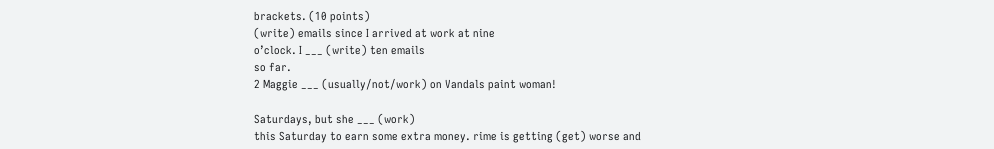brackets. (10 points)
(write) emails since I arrived at work at nine
o’clock. I ___ (write) ten emails
so far.
2 Maggie ___ (usually/not/work) on Vandals paint woman!

Saturdays, but she ___ (work)
this Saturday to earn some extra money. rime is getting (get) worse and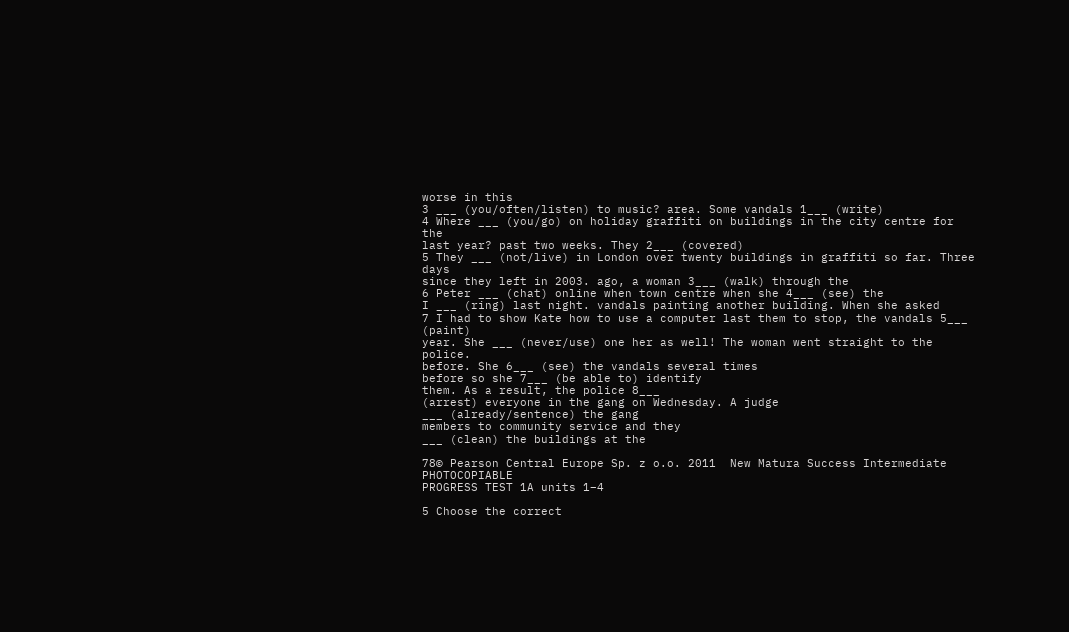worse in this
3 ___ (you/often/listen) to music? area. Some vandals 1___ (write)
4 Where ___ (you/go) on holiday graffiti on buildings in the city centre for the
last year? past two weeks. They 2___ (covered)
5 They ___ (not/live) in London over twenty buildings in graffiti so far. Three days
since they left in 2003. ago, a woman 3___ (walk) through the
6 Peter ___ (chat) online when town centre when she 4___ (see) the
I ___ (ring) last night. vandals painting another building. When she asked
7 I had to show Kate how to use a computer last them to stop, the vandals 5___ (paint)
year. She ___ (never/use) one her as well! The woman went straight to the police.
before. She 6___ (see) the vandals several times
before so she 7___ (be able to) identify
them. As a result, the police 8___
(arrest) everyone in the gang on Wednesday. A judge
___ (already/sentence) the gang
members to community service and they
___ (clean) the buildings at the

78© Pearson Central Europe Sp. z o.o. 2011  New Matura Success Intermediate PHOTOCOPIABLE
PROGRESS TEST 1A units 1–4

5 Choose the correct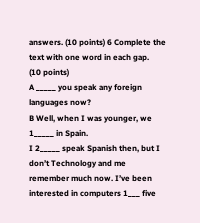answers. (10 points) 6 Complete the text with one word in each gap.
(10 points)
A _____ you speak any foreign languages now?
B Well, when I was younger, we 1_____ in Spain.
I 2_____ speak Spanish then, but I don’t Technology and me
remember much now. I’ve been interested in computers 1___ five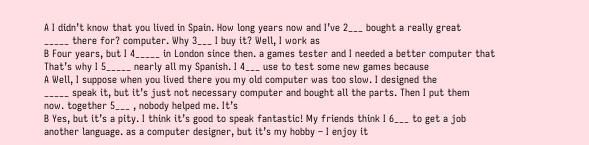A I didn’t know that you lived in Spain. How long years now and I’ve 2___ bought a really great
_____ there for? computer. Why 3___ I buy it? Well, I work as
B Four years, but I 4_____ in London since then. a games tester and I needed a better computer that
That’s why I 5_____ nearly all my Spanish. I 4___ use to test some new games because
A Well, I suppose when you lived there you my old computer was too slow. I designed the
_____ speak it, but it’s just not necessary computer and bought all the parts. Then I put them
now. together 5___ , nobody helped me. It’s
B Yes, but it’s a pity. I think it’s good to speak fantastic! My friends think I 6___ to get a job
another language. as a computer designer, but it’s my hobby – I enjoy it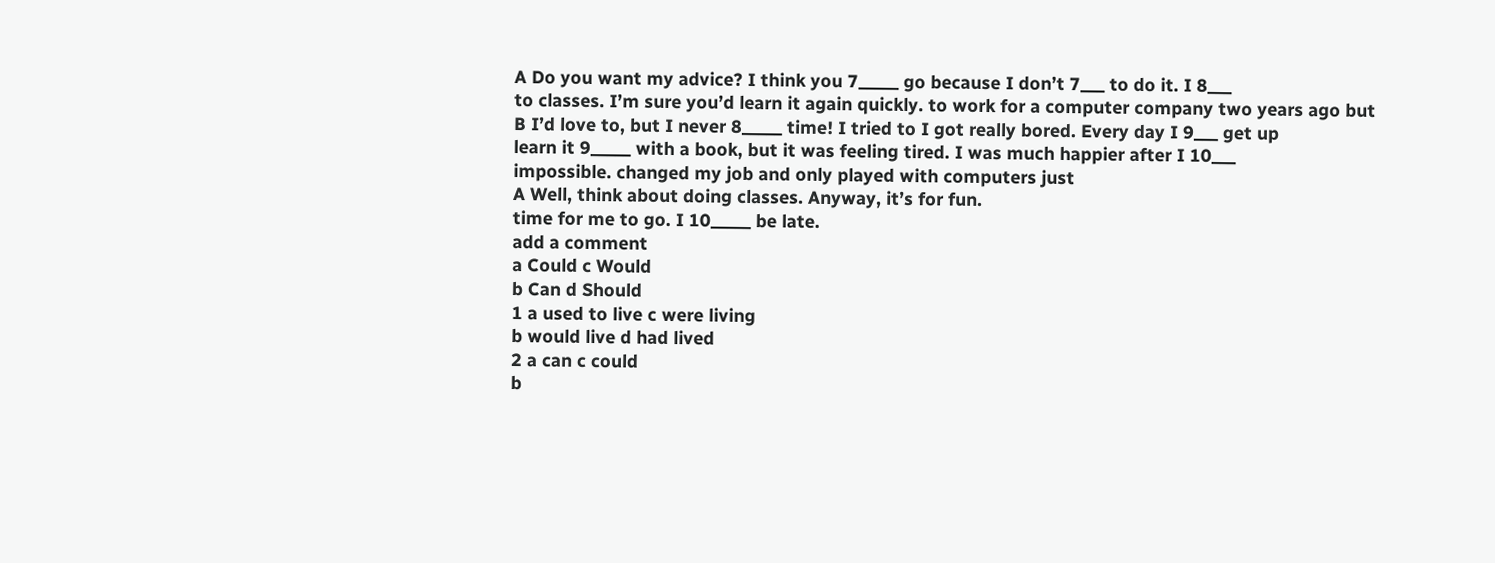A Do you want my advice? I think you 7_____ go because I don’t 7___ to do it. I 8___
to classes. I’m sure you’d learn it again quickly. to work for a computer company two years ago but
B I’d love to, but I never 8_____ time! I tried to I got really bored. Every day I 9___ get up
learn it 9_____ with a book, but it was feeling tired. I was much happier after I 10___
impossible. changed my job and only played with computers just
A Well, think about doing classes. Anyway, it’s for fun.
time for me to go. I 10_____ be late.
add a comment
a Could c Would
b Can d Should
1 a used to live c were living
b would live d had lived
2 a can c could
b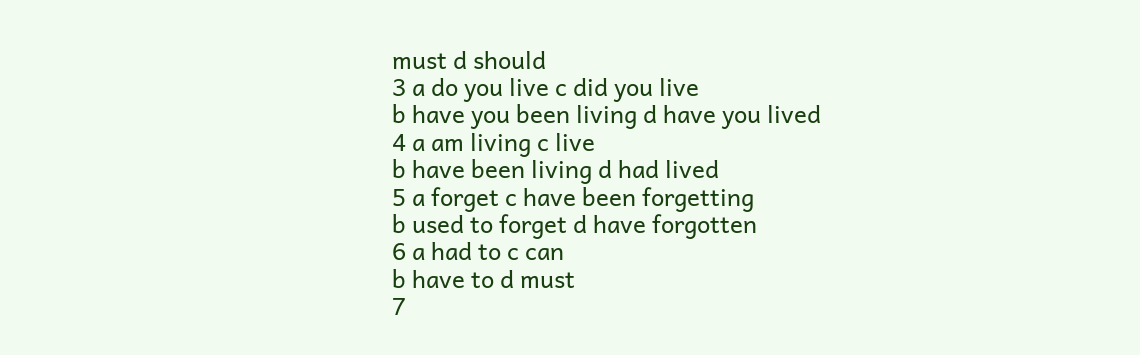must d should
3 a do you live c did you live
b have you been living d have you lived
4 a am living c live
b have been living d had lived
5 a forget c have been forgetting
b used to forget d have forgotten
6 a had to c can
b have to d must
7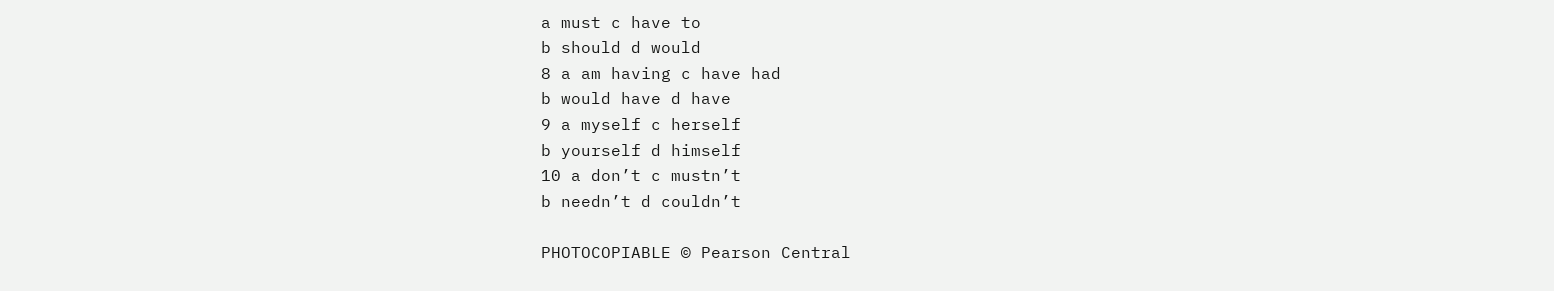a must c have to
b should d would
8 a am having c have had
b would have d have
9 a myself c herself
b yourself d himself
10 a don’t c mustn’t
b needn’t d couldn’t

PHOTOCOPIABLE © Pearson Central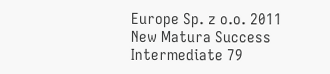Europe Sp. z o.o. 2011  New Matura Success Intermediate 79